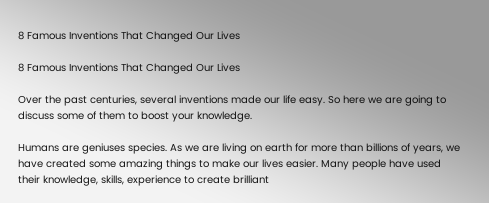8 Famous Inventions That Changed Our Lives

8 Famous Inventions That Changed Our Lives

Over the past centuries, several inventions made our life easy. So here we are going to discuss some of them to boost your knowledge.

Humans are geniuses species. As we are living on earth for more than billions of years, we have created some amazing things to make our lives easier. Many people have used their knowledge, skills, experience to create brilliant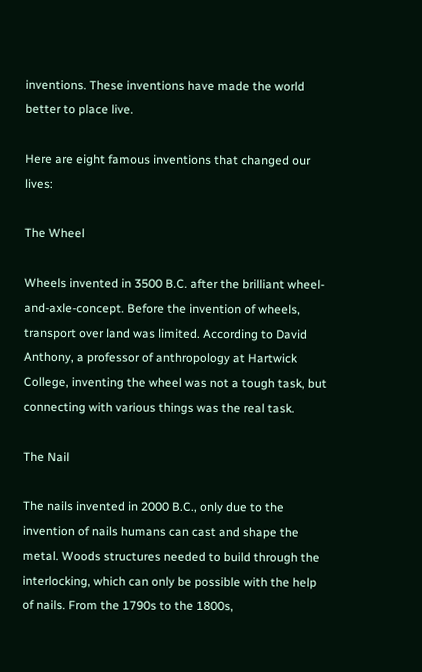inventions. These inventions have made the world better to place live.

Here are eight famous inventions that changed our lives:

The Wheel

Wheels invented in 3500 B.C. after the brilliant wheel-and-axle-concept. Before the invention of wheels, transport over land was limited. According to David Anthony, a professor of anthropology at Hartwick College, inventing the wheel was not a tough task, but connecting with various things was the real task.

The Nail

The nails invented in 2000 B.C., only due to the invention of nails humans can cast and shape the metal. Woods structures needed to build through the interlocking, which can only be possible with the help of nails. From the 1790s to the 1800s,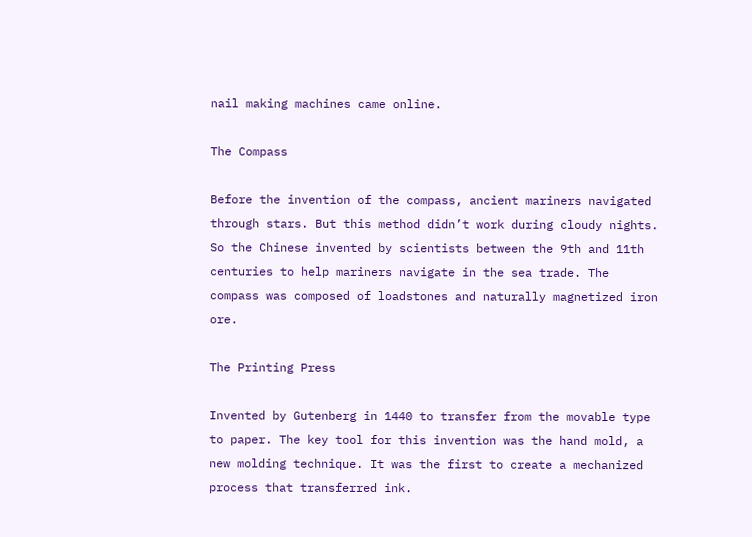nail making machines came online.

The Compass

Before the invention of the compass, ancient mariners navigated through stars. But this method didn’t work during cloudy nights. So the Chinese invented by scientists between the 9th and 11th centuries to help mariners navigate in the sea trade. The compass was composed of loadstones and naturally magnetized iron ore.

The Printing Press

Invented by Gutenberg in 1440 to transfer from the movable type to paper. The key tool for this invention was the hand mold, a new molding technique. It was the first to create a mechanized process that transferred ink.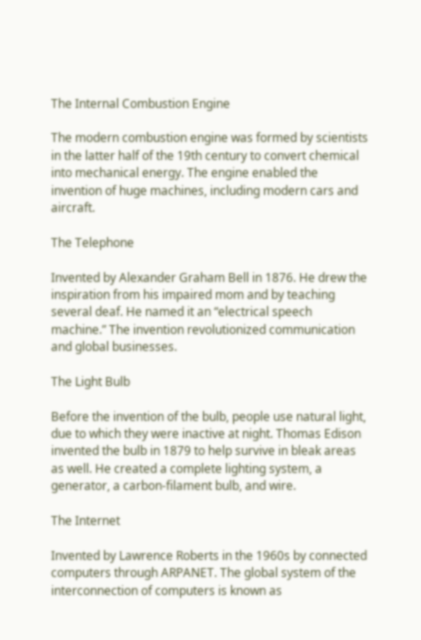The Internal Combustion Engine

The modern combustion engine was formed by scientists in the latter half of the 19th century to convert chemical into mechanical energy. The engine enabled the invention of huge machines, including modern cars and aircraft.

The Telephone

Invented by Alexander Graham Bell in 1876. He drew the inspiration from his impaired mom and by teaching several deaf. He named it an “electrical speech machine.” The invention revolutionized communication and global businesses.

The Light Bulb

Before the invention of the bulb, people use natural light, due to which they were inactive at night. Thomas Edison invented the bulb in 1879 to help survive in bleak areas as well. He created a complete lighting system, a generator, a carbon-filament bulb, and wire.

The Internet

Invented by Lawrence Roberts in the 1960s by connected computers through ARPANET. The global system of the interconnection of computers is known as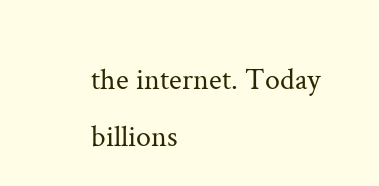the internet. Today billions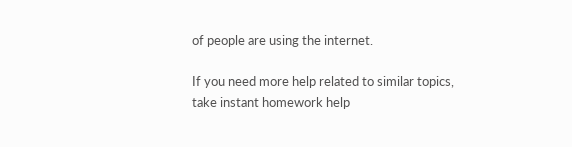of people are using the internet.

If you need more help related to similar topics, take instant homework help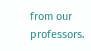from our professors.